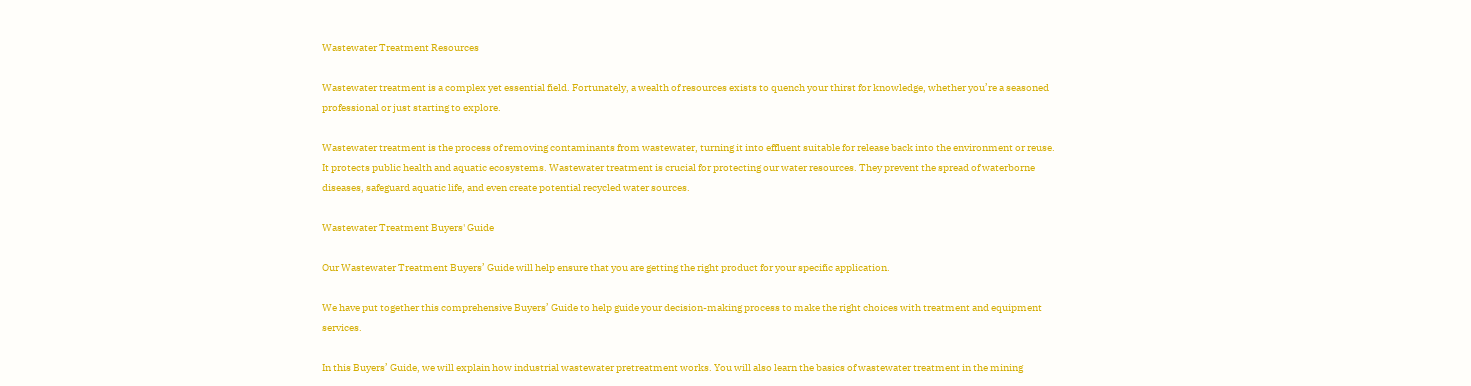Wastewater Treatment Resources

Wastewater treatment is a complex yet essential field. Fortunately, a wealth of resources exists to quench your thirst for knowledge, whether you’re a seasoned professional or just starting to explore.

Wastewater treatment is the process of removing contaminants from wastewater, turning it into effluent suitable for release back into the environment or reuse. It protects public health and aquatic ecosystems. Wastewater treatment is crucial for protecting our water resources. They prevent the spread of waterborne diseases, safeguard aquatic life, and even create potential recycled water sources.

Wastewater Treatment Buyers' Guide

Our Wastewater Treatment Buyers’ Guide will help ensure that you are getting the right product for your specific application.

We have put together this comprehensive Buyers’ Guide to help guide your decision-making process to make the right choices with treatment and equipment services.

In this Buyers’ Guide, we will explain how industrial wastewater pretreatment works. You will also learn the basics of wastewater treatment in the mining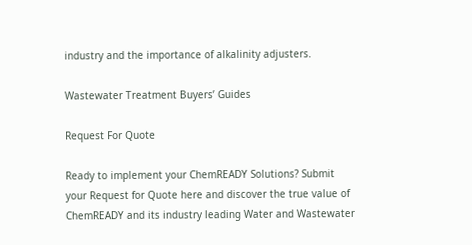industry and the importance of alkalinity adjusters.

Wastewater Treatment Buyers’ Guides

Request For Quote

Ready to implement your ChemREADY Solutions? Submit your Request for Quote here and discover the true value of ChemREADY and its industry leading Water and Wastewater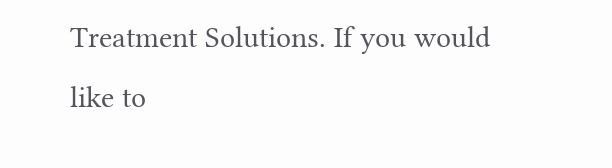Treatment Solutions. If you would like to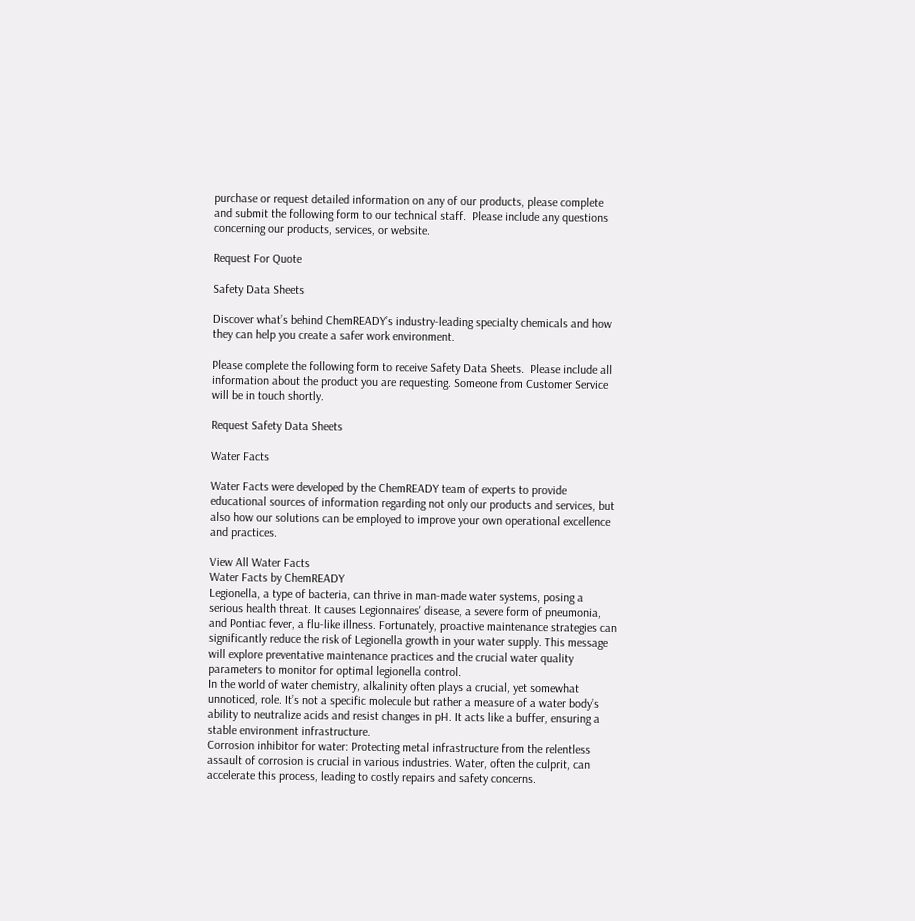purchase or request detailed information on any of our products, please complete and submit the following form to our technical staff.  Please include any questions concerning our products, services, or website.

Request For Quote

Safety Data Sheets

Discover what’s behind ChemREADY’s industry-leading specialty chemicals and how they can help you create a safer work environment.

Please complete the following form to receive Safety Data Sheets.  Please include all information about the product you are requesting. Someone from Customer Service will be in touch shortly.

Request Safety Data Sheets

Water Facts

Water Facts were developed by the ChemREADY team of experts to provide educational sources of information regarding not only our products and services, but also how our solutions can be employed to improve your own operational excellence and practices.

View All Water Facts
Water Facts by ChemREADY
Legionella, a type of bacteria, can thrive in man-made water systems, posing a serious health threat. It causes Legionnaires' disease, a severe form of pneumonia, and Pontiac fever, a flu-like illness. Fortunately, proactive maintenance strategies can significantly reduce the risk of Legionella growth in your water supply. This message will explore preventative maintenance practices and the crucial water quality parameters to monitor for optimal legionella control.
In the world of water chemistry, alkalinity often plays a crucial, yet somewhat unnoticed, role. It’s not a specific molecule but rather a measure of a water body’s ability to neutralize acids and resist changes in pH. It acts like a buffer, ensuring a stable environment infrastructure.
Corrosion inhibitor for water: Protecting metal infrastructure from the relentless assault of corrosion is crucial in various industries. Water, often the culprit, can accelerate this process, leading to costly repairs and safety concerns.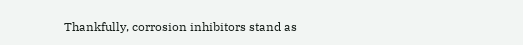Thankfully, corrosion inhibitors stand as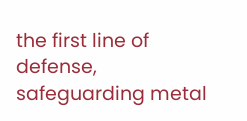the first line of defense, safeguarding metal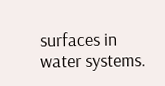surfaces in water systems.